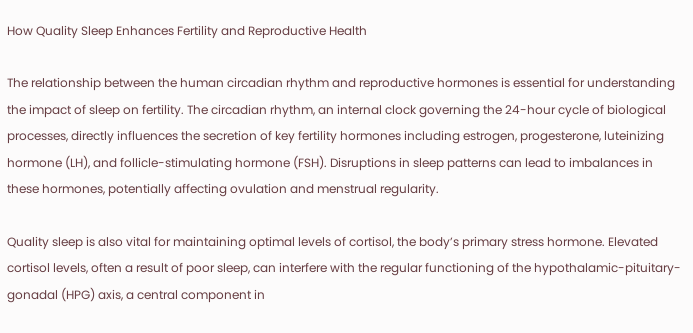How Quality Sleep Enhances Fertility and Reproductive Health

The relationship between the human circadian rhythm and reproductive hormones is essential for understanding the impact of sleep on fertility. The circadian rhythm, an internal clock governing the 24-hour cycle of biological processes, directly influences the secretion of key fertility hormones including estrogen, progesterone, luteinizing hormone (LH), and follicle-stimulating hormone (FSH). Disruptions in sleep patterns can lead to imbalances in these hormones, potentially affecting ovulation and menstrual regularity.

Quality sleep is also vital for maintaining optimal levels of cortisol, the body’s primary stress hormone. Elevated cortisol levels, often a result of poor sleep, can interfere with the regular functioning of the hypothalamic-pituitary-gonadal (HPG) axis, a central component in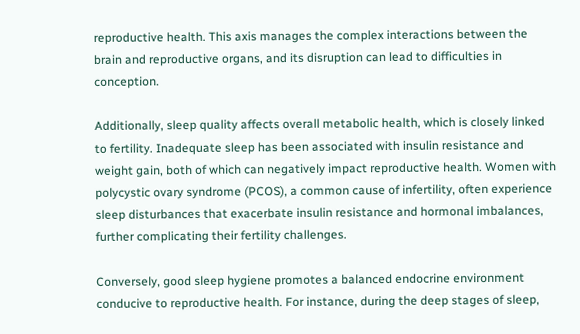reproductive health. This axis manages the complex interactions between the brain and reproductive organs, and its disruption can lead to difficulties in conception.

Additionally, sleep quality affects overall metabolic health, which is closely linked to fertility. Inadequate sleep has been associated with insulin resistance and weight gain, both of which can negatively impact reproductive health. Women with polycystic ovary syndrome (PCOS), a common cause of infertility, often experience sleep disturbances that exacerbate insulin resistance and hormonal imbalances, further complicating their fertility challenges.

Conversely, good sleep hygiene promotes a balanced endocrine environment conducive to reproductive health. For instance, during the deep stages of sleep,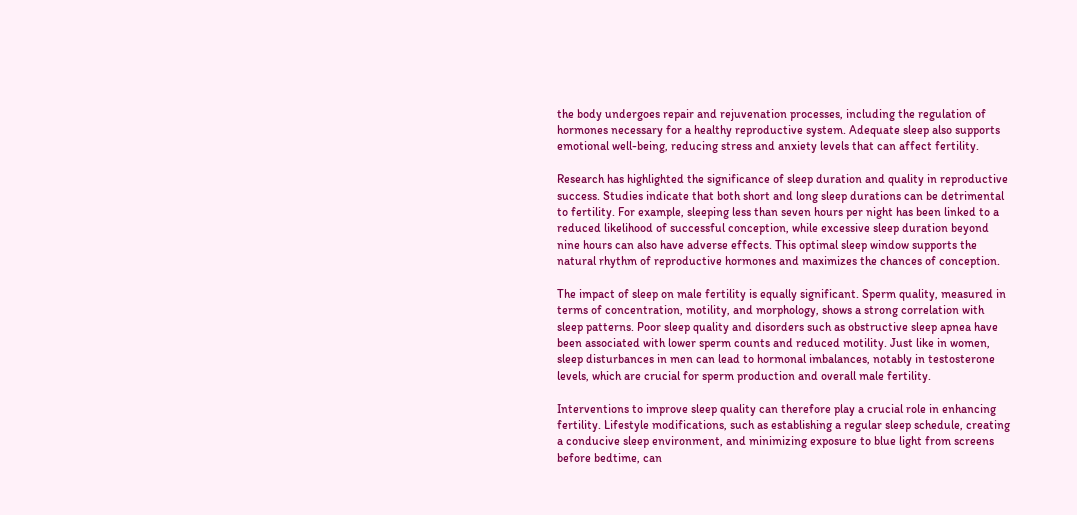the body undergoes repair and rejuvenation processes, including the regulation of hormones necessary for a healthy reproductive system. Adequate sleep also supports emotional well-being, reducing stress and anxiety levels that can affect fertility.

Research has highlighted the significance of sleep duration and quality in reproductive success. Studies indicate that both short and long sleep durations can be detrimental to fertility. For example, sleeping less than seven hours per night has been linked to a reduced likelihood of successful conception, while excessive sleep duration beyond nine hours can also have adverse effects. This optimal sleep window supports the natural rhythm of reproductive hormones and maximizes the chances of conception.

The impact of sleep on male fertility is equally significant. Sperm quality, measured in terms of concentration, motility, and morphology, shows a strong correlation with sleep patterns. Poor sleep quality and disorders such as obstructive sleep apnea have been associated with lower sperm counts and reduced motility. Just like in women, sleep disturbances in men can lead to hormonal imbalances, notably in testosterone levels, which are crucial for sperm production and overall male fertility.

Interventions to improve sleep quality can therefore play a crucial role in enhancing fertility. Lifestyle modifications, such as establishing a regular sleep schedule, creating a conducive sleep environment, and minimizing exposure to blue light from screens before bedtime, can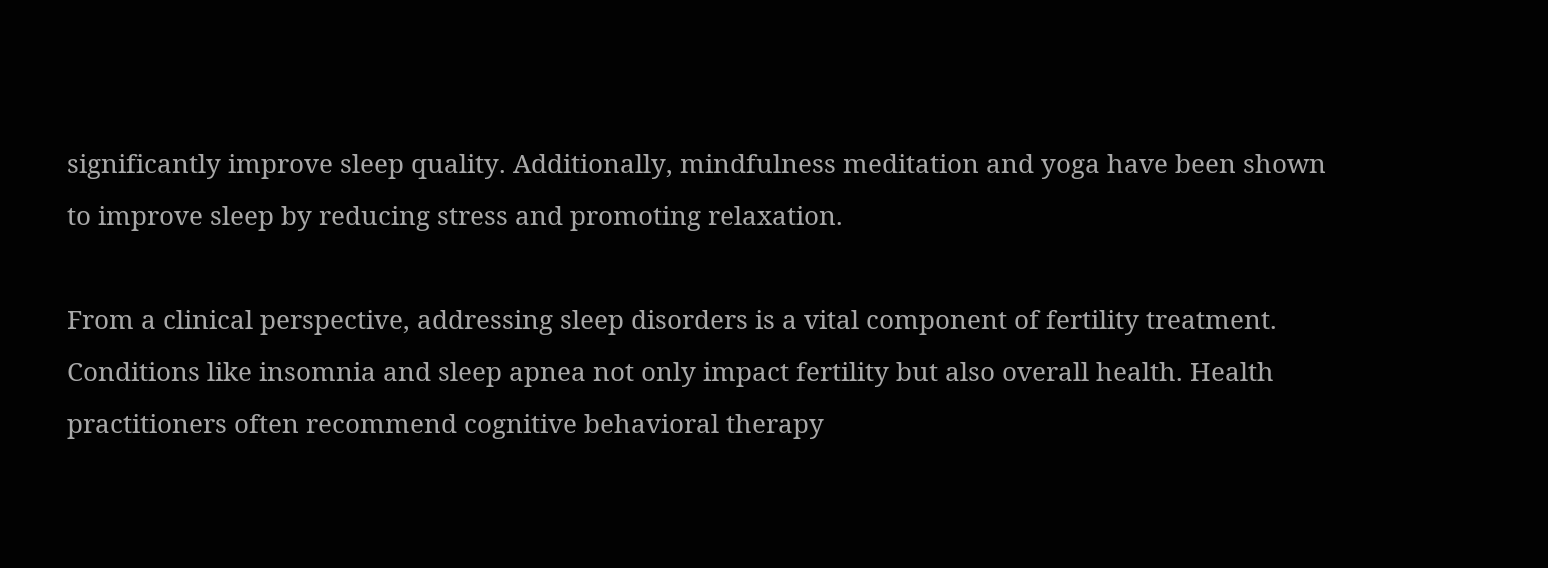significantly improve sleep quality. Additionally, mindfulness meditation and yoga have been shown to improve sleep by reducing stress and promoting relaxation.

From a clinical perspective, addressing sleep disorders is a vital component of fertility treatment. Conditions like insomnia and sleep apnea not only impact fertility but also overall health. Health practitioners often recommend cognitive behavioral therapy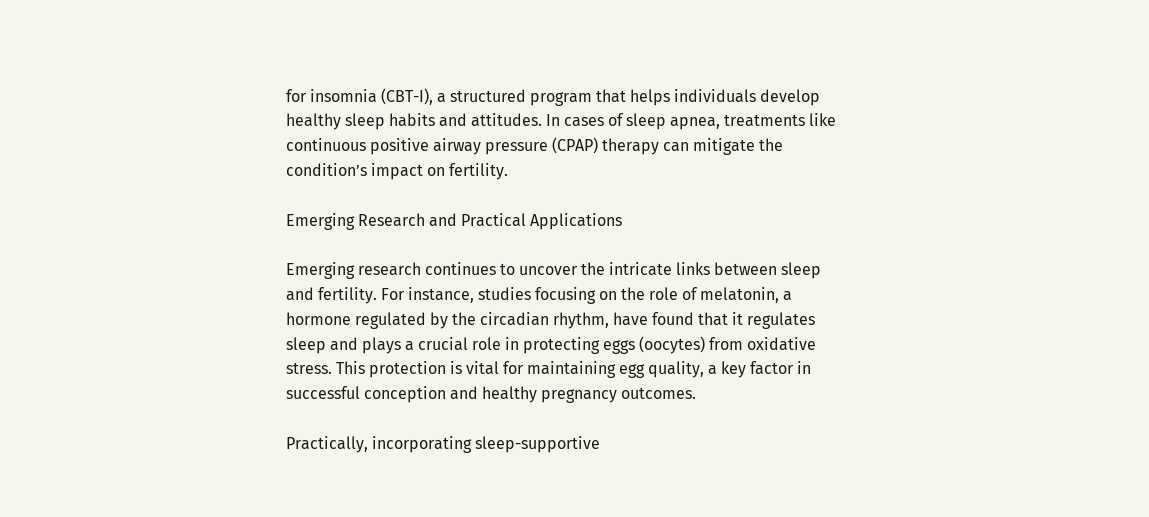for insomnia (CBT-I), a structured program that helps individuals develop healthy sleep habits and attitudes. In cases of sleep apnea, treatments like continuous positive airway pressure (CPAP) therapy can mitigate the condition’s impact on fertility.

Emerging Research and Practical Applications

Emerging research continues to uncover the intricate links between sleep and fertility. For instance, studies focusing on the role of melatonin, a hormone regulated by the circadian rhythm, have found that it regulates sleep and plays a crucial role in protecting eggs (oocytes) from oxidative stress. This protection is vital for maintaining egg quality, a key factor in successful conception and healthy pregnancy outcomes.

Practically, incorporating sleep-supportive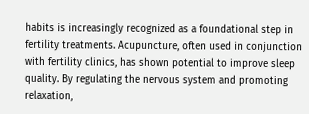habits is increasingly recognized as a foundational step in fertility treatments. Acupuncture, often used in conjunction with fertility clinics, has shown potential to improve sleep quality. By regulating the nervous system and promoting relaxation,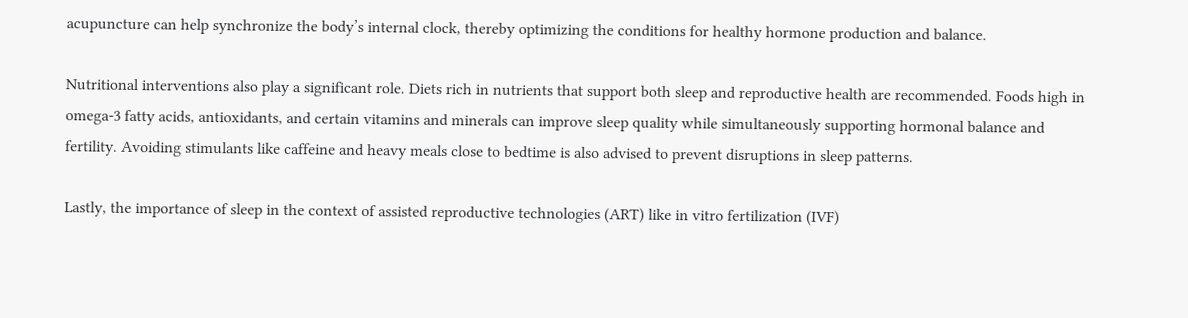acupuncture can help synchronize the body’s internal clock, thereby optimizing the conditions for healthy hormone production and balance.

Nutritional interventions also play a significant role. Diets rich in nutrients that support both sleep and reproductive health are recommended. Foods high in omega-3 fatty acids, antioxidants, and certain vitamins and minerals can improve sleep quality while simultaneously supporting hormonal balance and fertility. Avoiding stimulants like caffeine and heavy meals close to bedtime is also advised to prevent disruptions in sleep patterns.

Lastly, the importance of sleep in the context of assisted reproductive technologies (ART) like in vitro fertilization (IVF)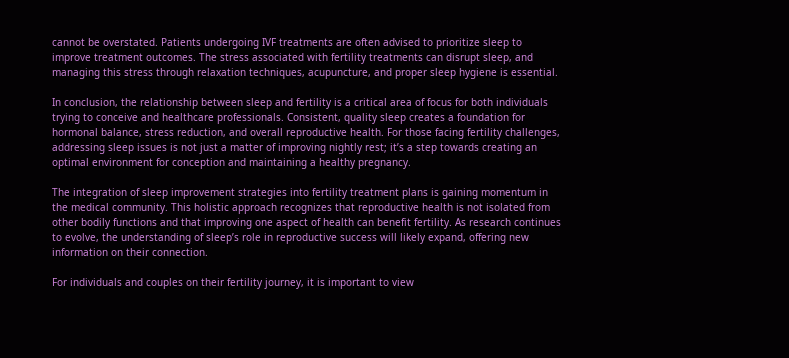cannot be overstated. Patients undergoing IVF treatments are often advised to prioritize sleep to improve treatment outcomes. The stress associated with fertility treatments can disrupt sleep, and managing this stress through relaxation techniques, acupuncture, and proper sleep hygiene is essential.

In conclusion, the relationship between sleep and fertility is a critical area of focus for both individuals trying to conceive and healthcare professionals. Consistent, quality sleep creates a foundation for hormonal balance, stress reduction, and overall reproductive health. For those facing fertility challenges, addressing sleep issues is not just a matter of improving nightly rest; it’s a step towards creating an optimal environment for conception and maintaining a healthy pregnancy.

The integration of sleep improvement strategies into fertility treatment plans is gaining momentum in the medical community. This holistic approach recognizes that reproductive health is not isolated from other bodily functions and that improving one aspect of health can benefit fertility. As research continues to evolve, the understanding of sleep’s role in reproductive success will likely expand, offering new information on their connection.

For individuals and couples on their fertility journey, it is important to view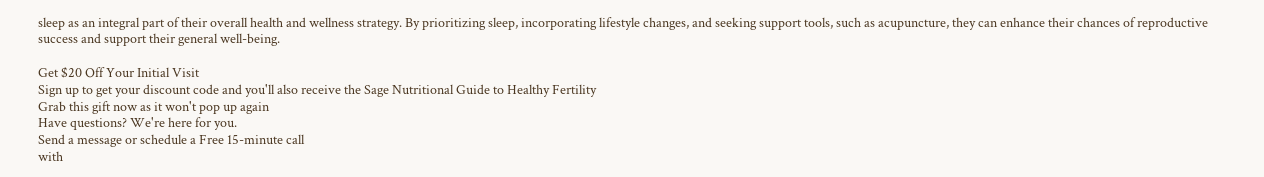sleep as an integral part of their overall health and wellness strategy. By prioritizing sleep, incorporating lifestyle changes, and seeking support tools, such as acupuncture, they can enhance their chances of reproductive success and support their general well-being.

Get $20 Off Your Initial Visit
Sign up to get your discount code and you'll also receive the Sage Nutritional Guide to Healthy Fertility
Grab this gift now as it won't pop up again
Have questions? We're here for you.
Send a message or schedule a Free 15-minute call
with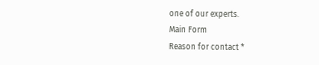one of our experts.
Main Form
Reason for contact *